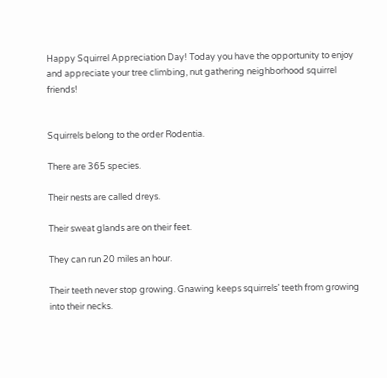Happy Squirrel Appreciation Day! Today you have the opportunity to enjoy and appreciate your tree climbing, nut gathering neighborhood squirrel friends!


Squirrels belong to the order Rodentia.

There are 365 species.

Their nests are called dreys.

Their sweat glands are on their feet.

They can run 20 miles an hour.

Their teeth never stop growing. Gnawing keeps squirrels’ teeth from growing into their necks.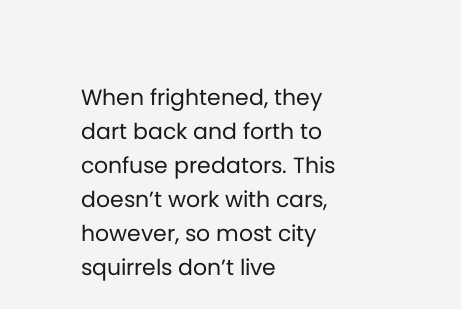When frightened, they dart back and forth to confuse predators. This doesn’t work with cars, however, so most city squirrels don’t live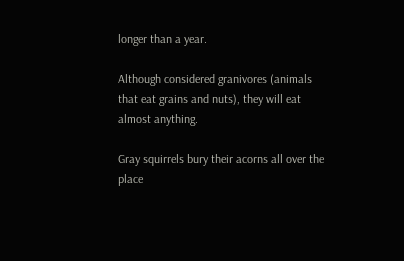longer than a year.

Although considered granivores (animals that eat grains and nuts), they will eat almost anything.

Gray squirrels bury their acorns all over the place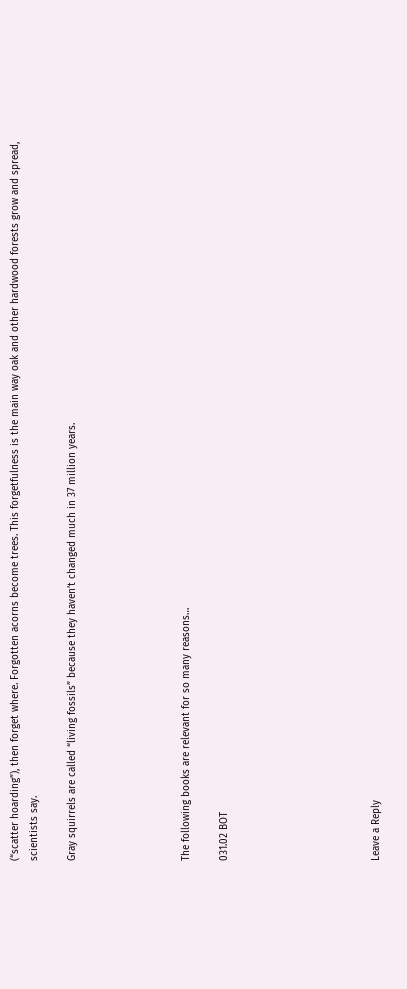(“scatter hoarding”), then forget where. Forgotten acorns become trees. This forgetfulness is the main way oak and other hardwood forests grow and spread, scientists say.

Gray squirrels are called “living fossils” because they haven’t changed much in 37 million years.





The following books are relevant for so many reasons…

031.02 BOT







Leave a Reply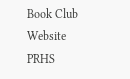Book Club Website
PRHS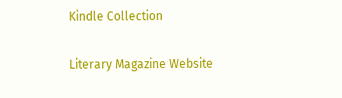Kindle Collection

Literary Magazine Website